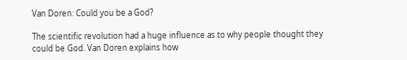Van Doren: Could you be a God?

The scientific revolution had a huge influence as to why people thought they could be God. Van Doren explains how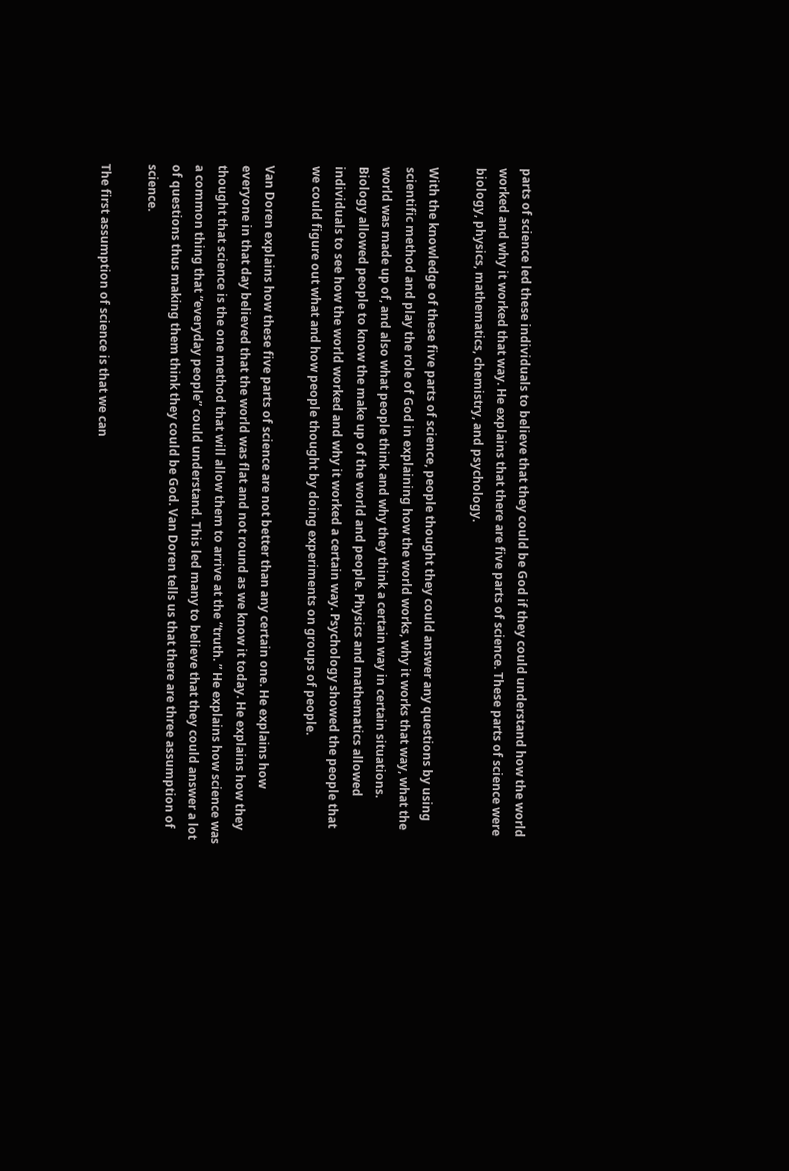parts of science led these individuals to believe that they could be God if they could understand how the world worked and why it worked that way. He explains that there are five parts of science. These parts of science were biology, physics, mathematics, chemistry, and psychology.

With the knowledge of these five parts of science, people thought they could answer any questions by using scientific method and play the role of God in explaining how the world works, why it works that way, what the world was made up of, and also what people think and why they think a certain way in certain situations. Biology allowed people to know the make up of the world and people. Physics and mathematics allowed individuals to see how the world worked and why it worked a certain way. Psychology showed the people that we could figure out what and how people thought by doing experiments on groups of people.

Van Doren explains how these five parts of science are not better than any certain one. He explains how everyone in that day believed that the world was flat and not round as we know it today. He explains how they thought that science is the one method that will allow them to arrive at the “truth. ” He explains how science was a common thing that “everyday people” could understand. This led many to believe that they could answer a lot of questions thus making them think they could be God. Van Doren tells us that there are three assumption of science.

The first assumption of science is that we can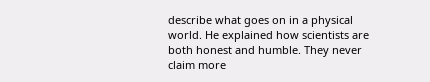describe what goes on in a physical world. He explained how scientists are both honest and humble. They never claim more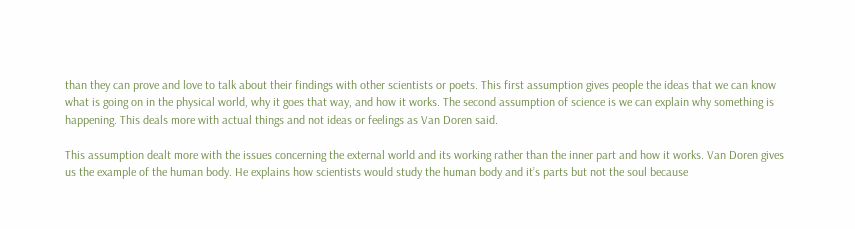than they can prove and love to talk about their findings with other scientists or poets. This first assumption gives people the ideas that we can know what is going on in the physical world, why it goes that way, and how it works. The second assumption of science is we can explain why something is happening. This deals more with actual things and not ideas or feelings as Van Doren said.

This assumption dealt more with the issues concerning the external world and its working rather than the inner part and how it works. Van Doren gives us the example of the human body. He explains how scientists would study the human body and it’s parts but not the soul because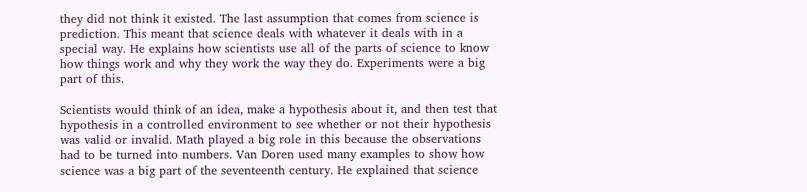they did not think it existed. The last assumption that comes from science is prediction. This meant that science deals with whatever it deals with in a special way. He explains how scientists use all of the parts of science to know how things work and why they work the way they do. Experiments were a big part of this.

Scientists would think of an idea, make a hypothesis about it, and then test that hypothesis in a controlled environment to see whether or not their hypothesis was valid or invalid. Math played a big role in this because the observations had to be turned into numbers. Van Doren used many examples to show how science was a big part of the seventeenth century. He explained that science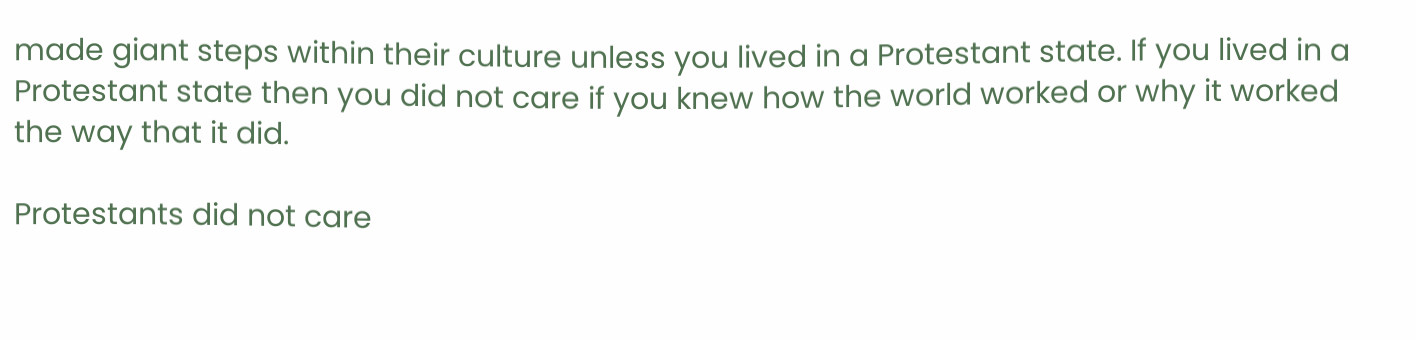made giant steps within their culture unless you lived in a Protestant state. If you lived in a Protestant state then you did not care if you knew how the world worked or why it worked the way that it did.

Protestants did not care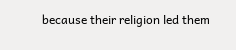because their religion led them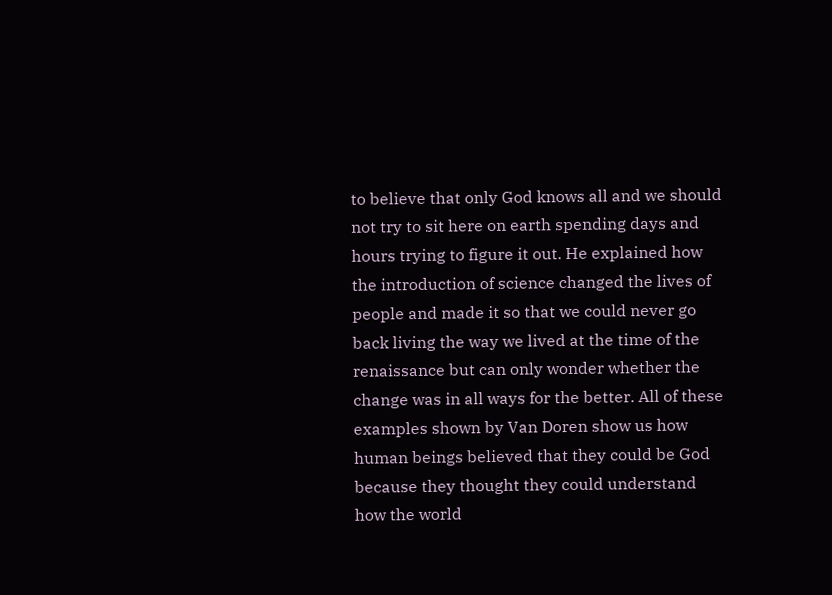to believe that only God knows all and we should not try to sit here on earth spending days and hours trying to figure it out. He explained how the introduction of science changed the lives of people and made it so that we could never go back living the way we lived at the time of the renaissance but can only wonder whether the change was in all ways for the better. All of these examples shown by Van Doren show us how human beings believed that they could be God because they thought they could understand how the world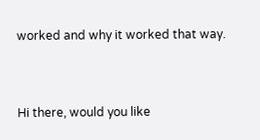worked and why it worked that way.


Hi there, would you like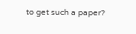to get such a paper?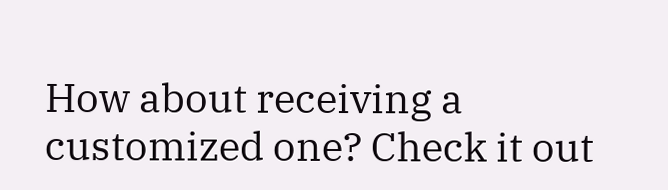How about receiving a customized one? Check it out